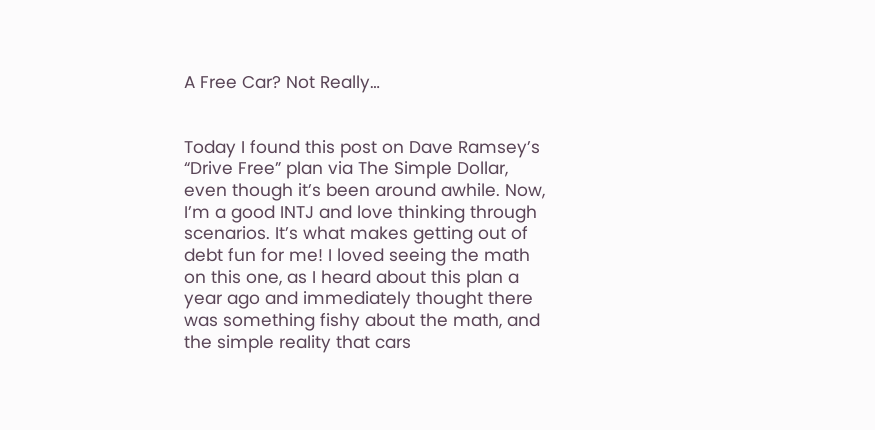A Free Car? Not Really…


Today I found this post on Dave Ramsey’s “Drive Free” plan via The Simple Dollar, even though it’s been around awhile. Now, I’m a good INTJ and love thinking through scenarios. It’s what makes getting out of debt fun for me! I loved seeing the math on this one, as I heard about this plan a year ago and immediately thought there was something fishy about the math, and the simple reality that cars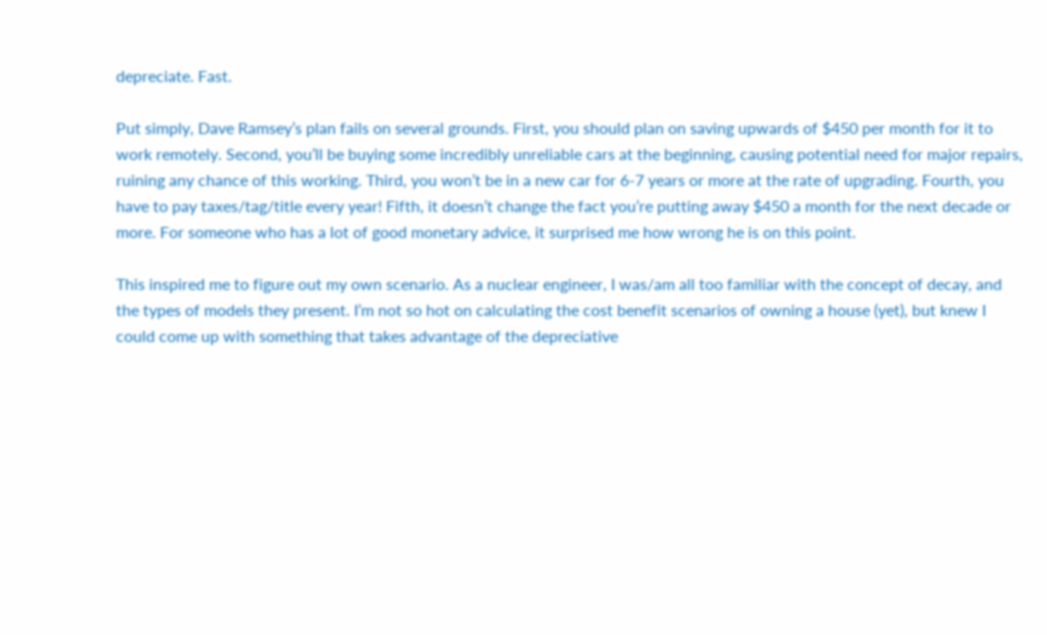depreciate. Fast.

Put simply, Dave Ramsey’s plan fails on several grounds. First, you should plan on saving upwards of $450 per month for it to work remotely. Second, you’ll be buying some incredibly unreliable cars at the beginning, causing potential need for major repairs, ruining any chance of this working. Third, you won’t be in a new car for 6-7 years or more at the rate of upgrading. Fourth, you have to pay taxes/tag/title every year! Fifth, it doesn’t change the fact you’re putting away $450 a month for the next decade or more. For someone who has a lot of good monetary advice, it surprised me how wrong he is on this point.

This inspired me to figure out my own scenario. As a nuclear engineer, I was/am all too familiar with the concept of decay, and the types of models they present. I’m not so hot on calculating the cost benefit scenarios of owning a house (yet), but knew I could come up with something that takes advantage of the depreciative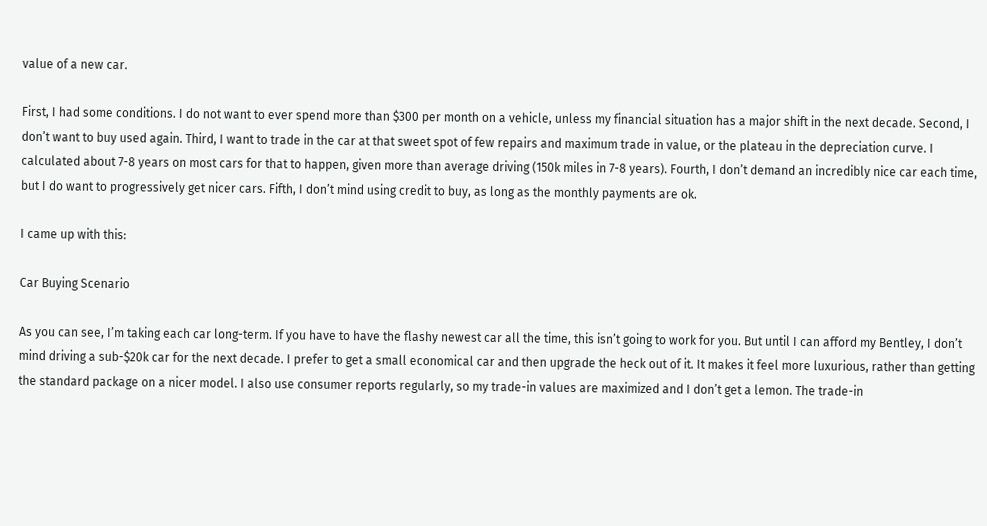value of a new car.

First, I had some conditions. I do not want to ever spend more than $300 per month on a vehicle, unless my financial situation has a major shift in the next decade. Second, I don’t want to buy used again. Third, I want to trade in the car at that sweet spot of few repairs and maximum trade in value, or the plateau in the depreciation curve. I calculated about 7-8 years on most cars for that to happen, given more than average driving (150k miles in 7-8 years). Fourth, I don’t demand an incredibly nice car each time, but I do want to progressively get nicer cars. Fifth, I don’t mind using credit to buy, as long as the monthly payments are ok.

I came up with this:

Car Buying Scenario

As you can see, I’m taking each car long-term. If you have to have the flashy newest car all the time, this isn’t going to work for you. But until I can afford my Bentley, I don’t mind driving a sub-$20k car for the next decade. I prefer to get a small economical car and then upgrade the heck out of it. It makes it feel more luxurious, rather than getting the standard package on a nicer model. I also use consumer reports regularly, so my trade-in values are maximized and I don’t get a lemon. The trade-in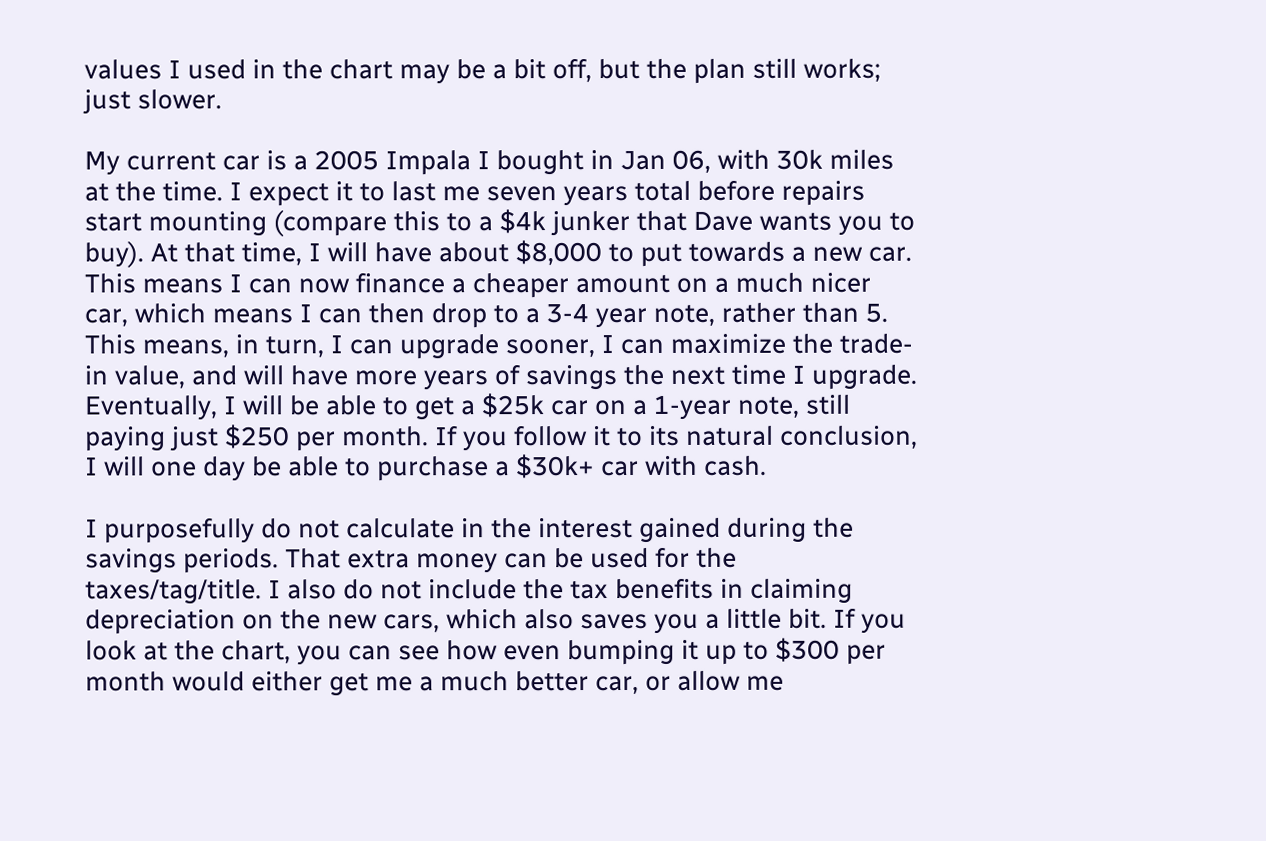values I used in the chart may be a bit off, but the plan still works; just slower.

My current car is a 2005 Impala I bought in Jan 06, with 30k miles at the time. I expect it to last me seven years total before repairs start mounting (compare this to a $4k junker that Dave wants you to buy). At that time, I will have about $8,000 to put towards a new car. This means I can now finance a cheaper amount on a much nicer car, which means I can then drop to a 3-4 year note, rather than 5. This means, in turn, I can upgrade sooner, I can maximize the trade-in value, and will have more years of savings the next time I upgrade. Eventually, I will be able to get a $25k car on a 1-year note, still paying just $250 per month. If you follow it to its natural conclusion, I will one day be able to purchase a $30k+ car with cash.

I purposefully do not calculate in the interest gained during the savings periods. That extra money can be used for the taxes/tag/title. I also do not include the tax benefits in claiming depreciation on the new cars, which also saves you a little bit. If you look at the chart, you can see how even bumping it up to $300 per month would either get me a much better car, or allow me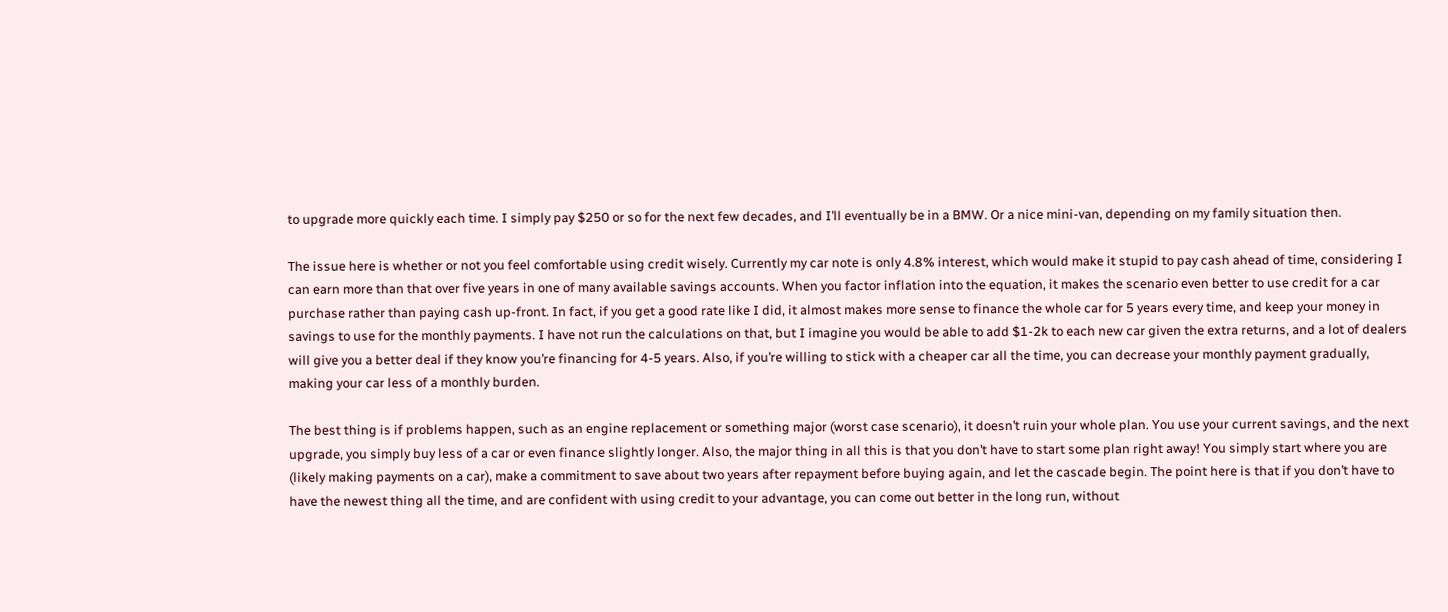to upgrade more quickly each time. I simply pay $250 or so for the next few decades, and I’ll eventually be in a BMW. Or a nice mini-van, depending on my family situation then.

The issue here is whether or not you feel comfortable using credit wisely. Currently my car note is only 4.8% interest, which would make it stupid to pay cash ahead of time, considering I can earn more than that over five years in one of many available savings accounts. When you factor inflation into the equation, it makes the scenario even better to use credit for a car purchase rather than paying cash up-front. In fact, if you get a good rate like I did, it almost makes more sense to finance the whole car for 5 years every time, and keep your money in savings to use for the monthly payments. I have not run the calculations on that, but I imagine you would be able to add $1-2k to each new car given the extra returns, and a lot of dealers will give you a better deal if they know you’re financing for 4-5 years. Also, if you’re willing to stick with a cheaper car all the time, you can decrease your monthly payment gradually, making your car less of a monthly burden.

The best thing is if problems happen, such as an engine replacement or something major (worst case scenario), it doesn’t ruin your whole plan. You use your current savings, and the next upgrade, you simply buy less of a car or even finance slightly longer. Also, the major thing in all this is that you don’t have to start some plan right away! You simply start where you are (likely making payments on a car), make a commitment to save about two years after repayment before buying again, and let the cascade begin. The point here is that if you don’t have to have the newest thing all the time, and are confident with using credit to your advantage, you can come out better in the long run, without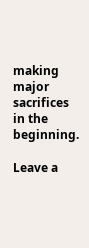making major sacrifices in the beginning.

Leave a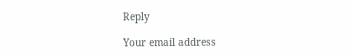Reply

Your email address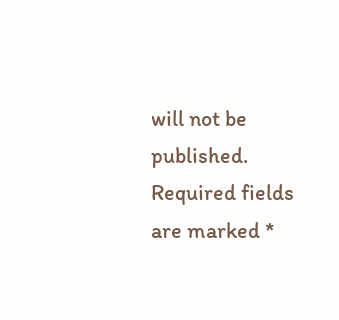will not be published. Required fields are marked *